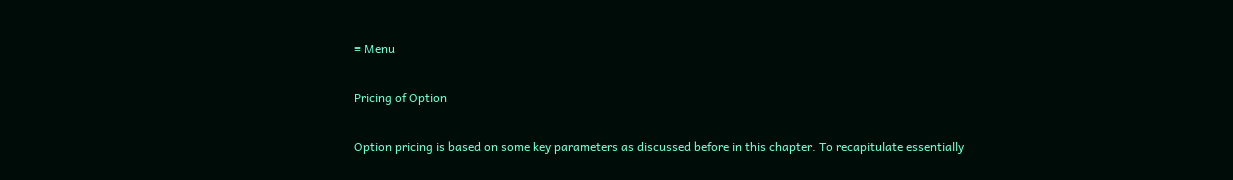≡ Menu

Pricing of Option

Option pricing is based on some key parameters as discussed before in this chapter. To recapitulate essentially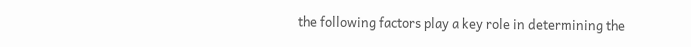the following factors play a key role in determining the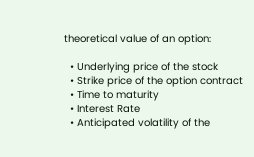theoretical value of an option:

  • Underlying price of the stock
  • Strike price of the option contract
  • Time to maturity
  • Interest Rate
  • Anticipated volatility of the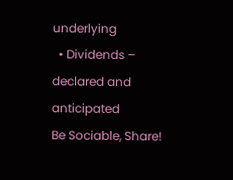underlying
  • Dividends – declared and anticipated
Be Sociable, Share!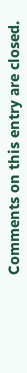Comments on this entry are closed.